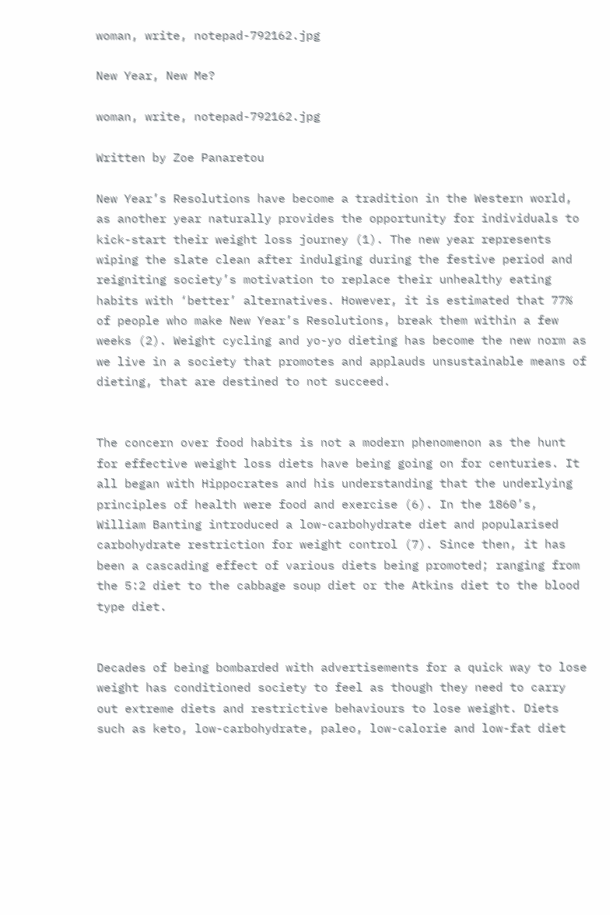woman, write, notepad-792162.jpg

New Year, New Me?

woman, write, notepad-792162.jpg

Written by Zoe Panaretou

New Year’s Resolutions have become a tradition in the Western world, as another year naturally provides the opportunity for individuals to kick-start their weight loss journey (1). The new year represents wiping the slate clean after indulging during the festive period and reigniting society’s motivation to replace their unhealthy eating habits with ‘better’ alternatives. However, it is estimated that 77% of people who make New Year’s Resolutions, break them within a few weeks (2). Weight cycling and yo-yo dieting has become the new norm as we live in a society that promotes and applauds unsustainable means of dieting, that are destined to not succeed.


The concern over food habits is not a modern phenomenon as the hunt for effective weight loss diets have being going on for centuries. It all began with Hippocrates and his understanding that the underlying principles of health were food and exercise (6). In the 1860’s, William Banting introduced a low-carbohydrate diet and popularised carbohydrate restriction for weight control (7). Since then, it has been a cascading effect of various diets being promoted; ranging from the 5:2 diet to the cabbage soup diet or the Atkins diet to the blood type diet.


Decades of being bombarded with advertisements for a quick way to lose weight has conditioned society to feel as though they need to carry out extreme diets and restrictive behaviours to lose weight. Diets such as keto, low-carbohydrate, paleo, low-calorie and low-fat diet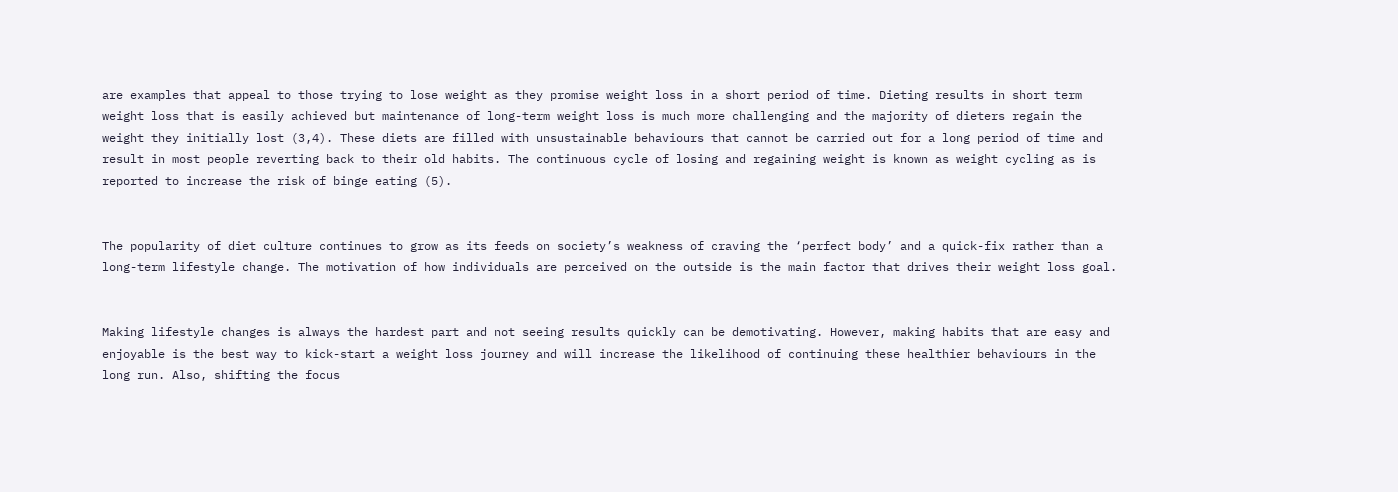are examples that appeal to those trying to lose weight as they promise weight loss in a short period of time. Dieting results in short term weight loss that is easily achieved but maintenance of long-term weight loss is much more challenging and the majority of dieters regain the weight they initially lost (3,4). These diets are filled with unsustainable behaviours that cannot be carried out for a long period of time and result in most people reverting back to their old habits. The continuous cycle of losing and regaining weight is known as weight cycling as is reported to increase the risk of binge eating (5).


The popularity of diet culture continues to grow as its feeds on society’s weakness of craving the ‘perfect body’ and a quick-fix rather than a long-term lifestyle change. The motivation of how individuals are perceived on the outside is the main factor that drives their weight loss goal.


Making lifestyle changes is always the hardest part and not seeing results quickly can be demotivating. However, making habits that are easy and enjoyable is the best way to kick-start a weight loss journey and will increase the likelihood of continuing these healthier behaviours in the long run. Also, shifting the focus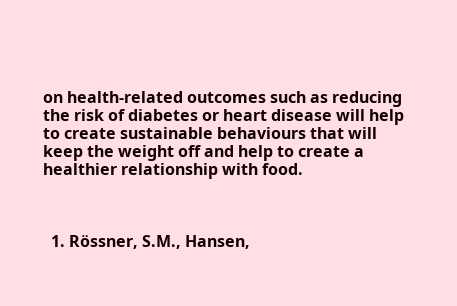on health-related outcomes such as reducing the risk of diabetes or heart disease will help to create sustainable behaviours that will keep the weight off and help to create a healthier relationship with food.



  1. Rössner, S.M., Hansen,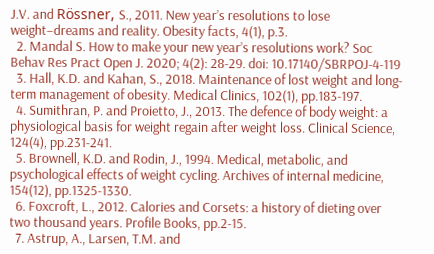J.V. and Rössner, S., 2011. New year’s resolutions to lose weight–dreams and reality. Obesity facts, 4(1), p.3.
  2. Mandal S. How to make your new year’s resolutions work? Soc Behav Res Pract Open J. 2020; 4(2): 28-29. doi: 10.17140/SBRPOJ-4-119
  3. Hall, K.D. and Kahan, S., 2018. Maintenance of lost weight and long-term management of obesity. Medical Clinics, 102(1), pp.183-197.
  4. Sumithran, P. and Proietto, J., 2013. The defence of body weight: a physiological basis for weight regain after weight loss. Clinical Science, 124(4), pp.231-241.
  5. Brownell, K.D. and Rodin, J., 1994. Medical, metabolic, and psychological effects of weight cycling. Archives of internal medicine, 154(12), pp.1325-1330.
  6. Foxcroft, L., 2012. Calories and Corsets: a history of dieting over two thousand years. Profile Books, pp.2-15.
  7. Astrup, A., Larsen, T.M. and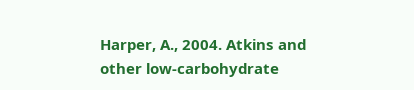Harper, A., 2004. Atkins and other low-carbohydrate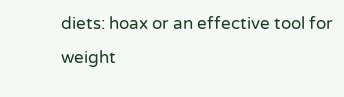diets: hoax or an effective tool for weight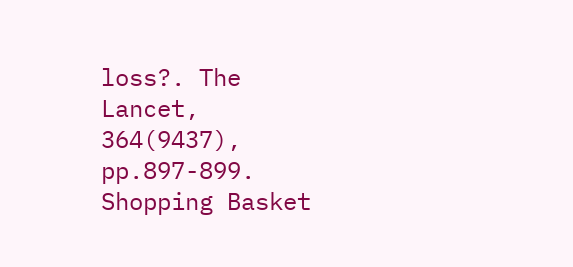loss?. The Lancet, 364(9437), pp.897-899.
Shopping Basket